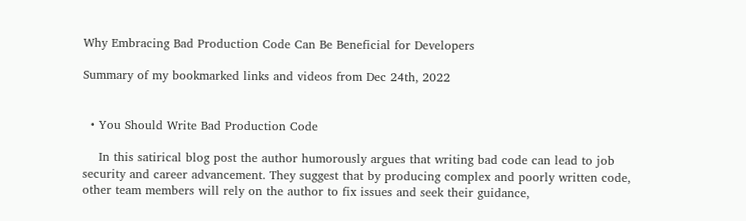Why Embracing Bad Production Code Can Be Beneficial for Developers

Summary of my bookmarked links and videos from Dec 24th, 2022


  • You Should Write Bad Production Code

    In this satirical blog post the author humorously argues that writing bad code can lead to job security and career advancement. They suggest that by producing complex and poorly written code, other team members will rely on the author to fix issues and seek their guidance,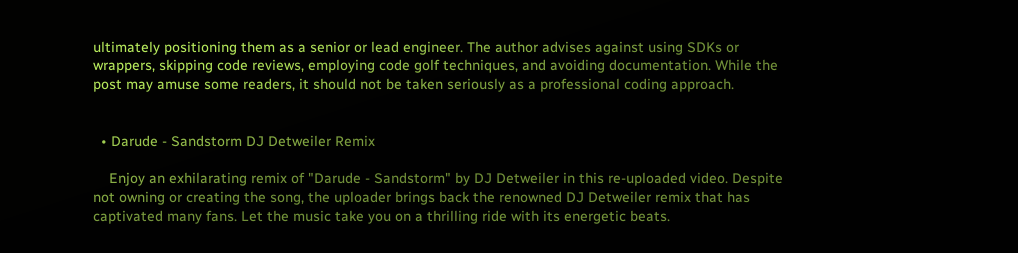ultimately positioning them as a senior or lead engineer. The author advises against using SDKs or wrappers, skipping code reviews, employing code golf techniques, and avoiding documentation. While the post may amuse some readers, it should not be taken seriously as a professional coding approach.


  • Darude - Sandstorm DJ Detweiler Remix

    Enjoy an exhilarating remix of "Darude - Sandstorm" by DJ Detweiler in this re-uploaded video. Despite not owning or creating the song, the uploader brings back the renowned DJ Detweiler remix that has captivated many fans. Let the music take you on a thrilling ride with its energetic beats.